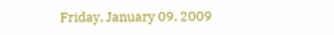Friday, January 09, 2009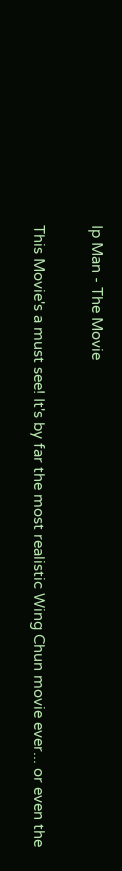Ip Man - The Movie

This Movie's a must see! It's by far the most realistic Wing Chun movie ever... or even the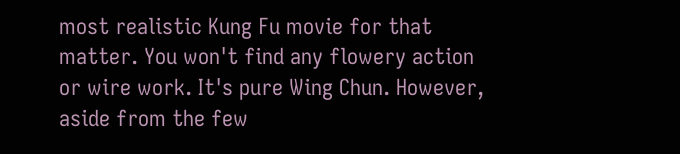most realistic Kung Fu movie for that matter. You won't find any flowery action or wire work. It's pure Wing Chun. However, aside from the few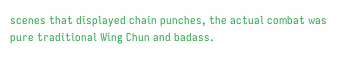scenes that displayed chain punches, the actual combat was pure traditional Wing Chun and badass.